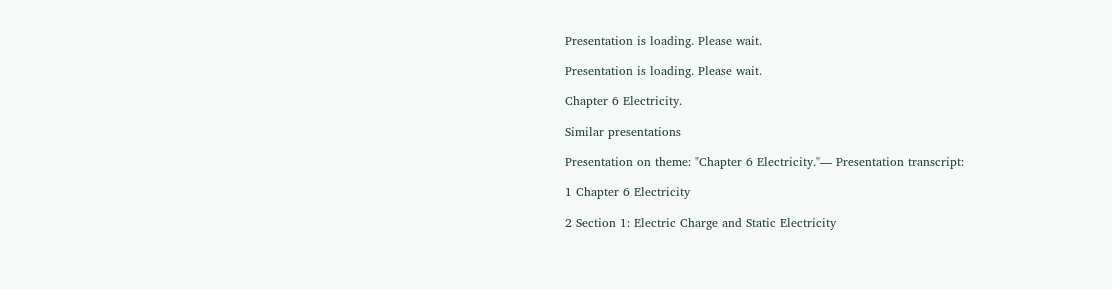Presentation is loading. Please wait.

Presentation is loading. Please wait.

Chapter 6 Electricity.

Similar presentations

Presentation on theme: "Chapter 6 Electricity."— Presentation transcript:

1 Chapter 6 Electricity

2 Section 1: Electric Charge and Static Electricity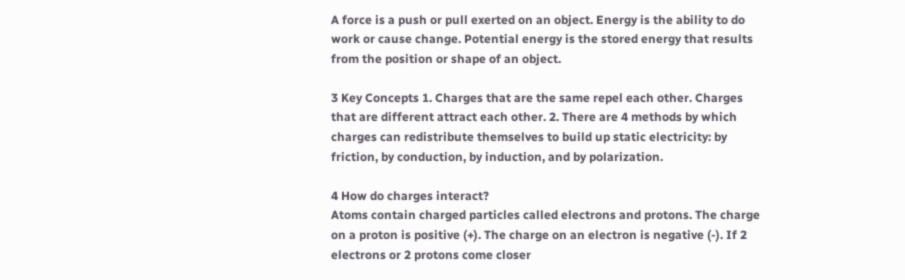A force is a push or pull exerted on an object. Energy is the ability to do work or cause change. Potential energy is the stored energy that results from the position or shape of an object.

3 Key Concepts 1. Charges that are the same repel each other. Charges that are different attract each other. 2. There are 4 methods by which charges can redistribute themselves to build up static electricity: by friction, by conduction, by induction, and by polarization.

4 How do charges interact?
Atoms contain charged particles called electrons and protons. The charge on a proton is positive (+). The charge on an electron is negative (-). If 2 electrons or 2 protons come closer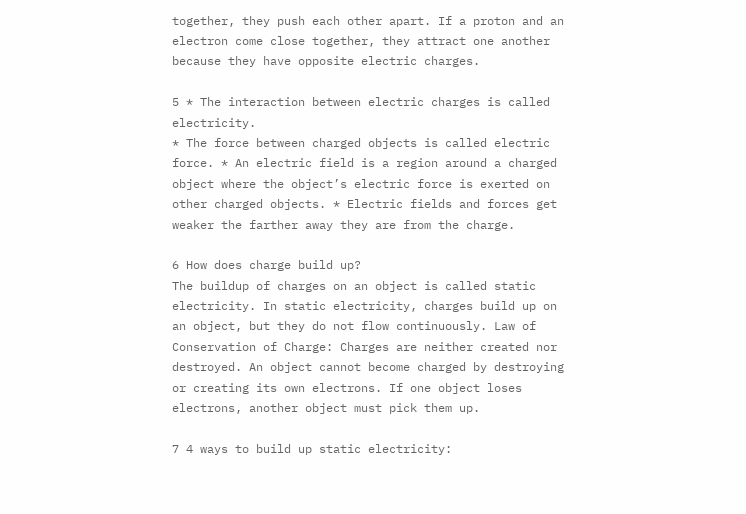together, they push each other apart. If a proton and an electron come close together, they attract one another because they have opposite electric charges.

5 * The interaction between electric charges is called electricity.
* The force between charged objects is called electric force. * An electric field is a region around a charged object where the object’s electric force is exerted on other charged objects. * Electric fields and forces get weaker the farther away they are from the charge.

6 How does charge build up?
The buildup of charges on an object is called static electricity. In static electricity, charges build up on an object, but they do not flow continuously. Law of Conservation of Charge: Charges are neither created nor destroyed. An object cannot become charged by destroying or creating its own electrons. If one object loses electrons, another object must pick them up.

7 4 ways to build up static electricity: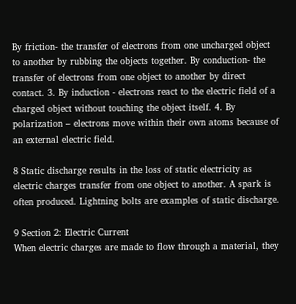By friction- the transfer of electrons from one uncharged object to another by rubbing the objects together. By conduction- the transfer of electrons from one object to another by direct contact. 3. By induction - electrons react to the electric field of a charged object without touching the object itself. 4. By polarization – electrons move within their own atoms because of an external electric field.

8 Static discharge results in the loss of static electricity as electric charges transfer from one object to another. A spark is often produced. Lightning bolts are examples of static discharge.

9 Section 2: Electric Current
When electric charges are made to flow through a material, they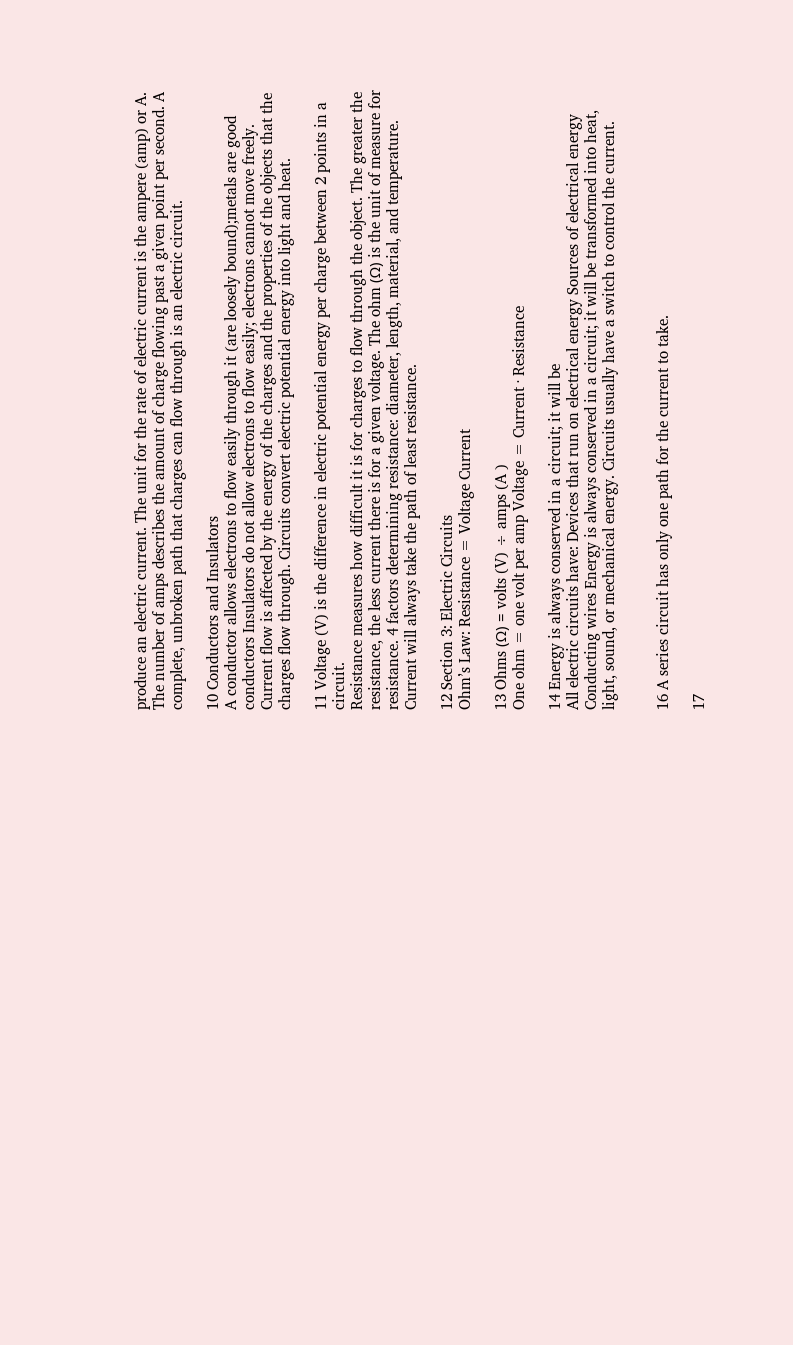produce an electric current. The unit for the rate of electric current is the ampere (amp) or A. The number of amps describes the amount of charge flowing past a given point per second. A complete, unbroken path that charges can flow through is an electric circuit.

10 Conductors and Insulators
A conductor allows electrons to flow easily through it (are loosely bound);metals are good conductors Insulators do not allow electrons to flow easily; electrons cannot move freely. Current flow is affected by the energy of the charges and the properties of the objects that the charges flow through. Circuits convert electric potential energy into light and heat.

11 Voltage (V) is the difference in electric potential energy per charge between 2 points in a circuit.
Resistance measures how difficult it is for charges to flow through the object. The greater the resistance, the less current there is for a given voltage. The ohm (Ω) is the unit of measure for resistance. 4 factors determining resistance: diameter, length, material, and temperature. Current will always take the path of least resistance.

12 Section 3: Electric Circuits
Ohm’s Law: Resistance = Voltage Current

13 Ohms (Ω) = volts (V) ÷ amps (A )
One ohm = one volt per amp Voltage = Current · Resistance

14 Energy is always conserved in a circuit; it will be
All electric circuits have: Devices that run on electrical energy Sources of electrical energy Conducting wires Energy is always conserved in a circuit; it will be transformed into heat, light, sound, or mechanical energy. Circuits usually have a switch to control the current.


16 A series circuit has only one path for the current to take.

17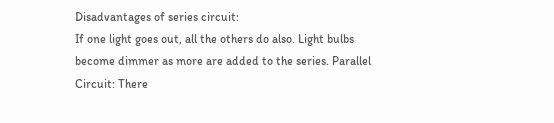Disadvantages of series circuit:
If one light goes out, all the others do also. Light bulbs become dimmer as more are added to the series. Parallel Circuit: There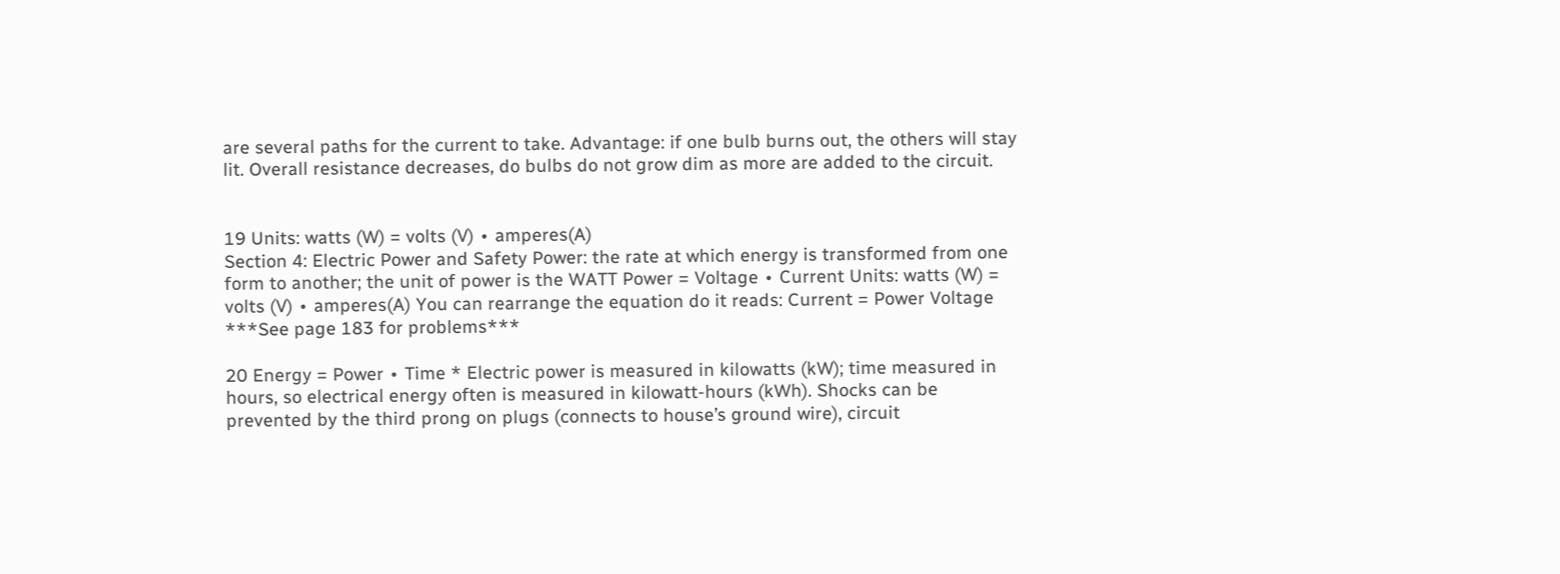are several paths for the current to take. Advantage: if one bulb burns out, the others will stay lit. Overall resistance decreases, do bulbs do not grow dim as more are added to the circuit.


19 Units: watts (W) = volts (V) ∙ amperes(A)
Section 4: Electric Power and Safety Power: the rate at which energy is transformed from one form to another; the unit of power is the WATT Power = Voltage ∙ Current Units: watts (W) = volts (V) ∙ amperes(A) You can rearrange the equation do it reads: Current = Power Voltage ***See page 183 for problems***

20 Energy = Power ∙ Time * Electric power is measured in kilowatts (kW); time measured in hours, so electrical energy often is measured in kilowatt-hours (kWh). Shocks can be prevented by the third prong on plugs (connects to house’s ground wire), circuit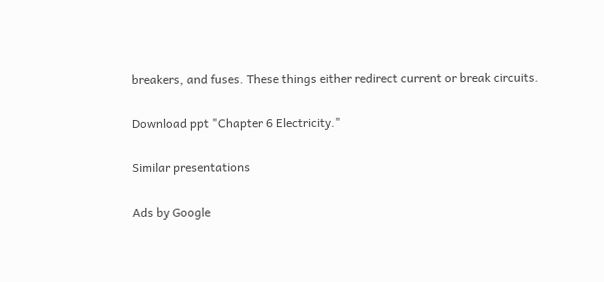breakers, and fuses. These things either redirect current or break circuits.

Download ppt "Chapter 6 Electricity."

Similar presentations

Ads by Google